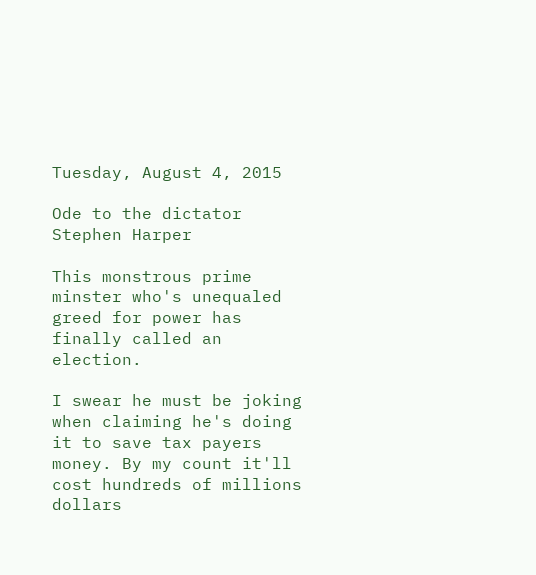Tuesday, August 4, 2015

Ode to the dictator Stephen Harper

This monstrous prime minster who's unequaled greed for power has finally called an election.

I swear he must be joking when claiming he's doing it to save tax payers money. By my count it'll cost hundreds of millions dollars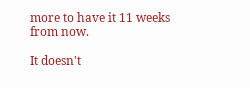more to have it 11 weeks from now.

It doesn't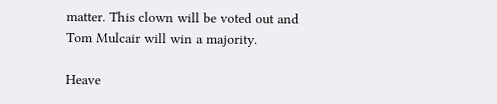matter. This clown will be voted out and Tom Mulcair will win a majority.

Heave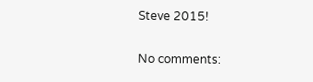Steve 2015!

No comments: